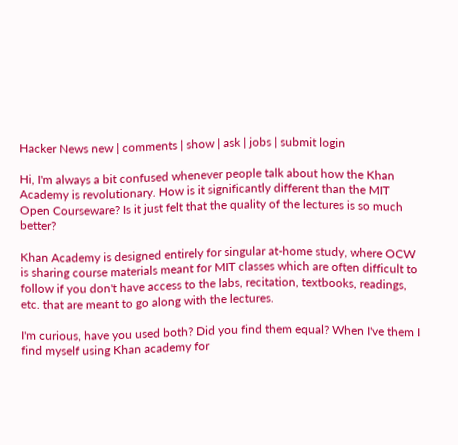Hacker News new | comments | show | ask | jobs | submit login

Hi, I'm always a bit confused whenever people talk about how the Khan Academy is revolutionary. How is it significantly different than the MIT Open Courseware? Is it just felt that the quality of the lectures is so much better?

Khan Academy is designed entirely for singular at-home study, where OCW is sharing course materials meant for MIT classes which are often difficult to follow if you don't have access to the labs, recitation, textbooks, readings, etc. that are meant to go along with the lectures.

I'm curious, have you used both? Did you find them equal? When I've them I find myself using Khan academy for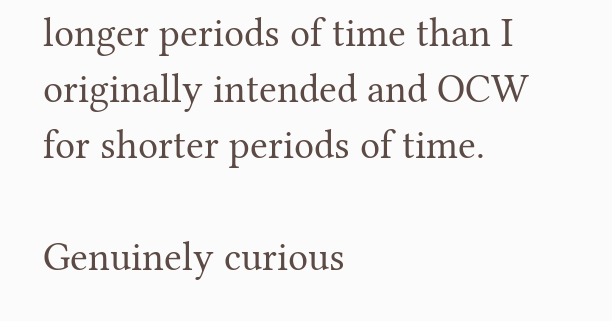longer periods of time than I originally intended and OCW for shorter periods of time.

Genuinely curious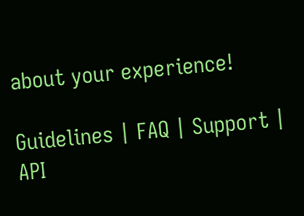about your experience!

Guidelines | FAQ | Support | API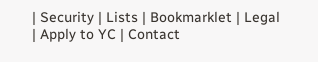| Security | Lists | Bookmarklet | Legal | Apply to YC | Contact